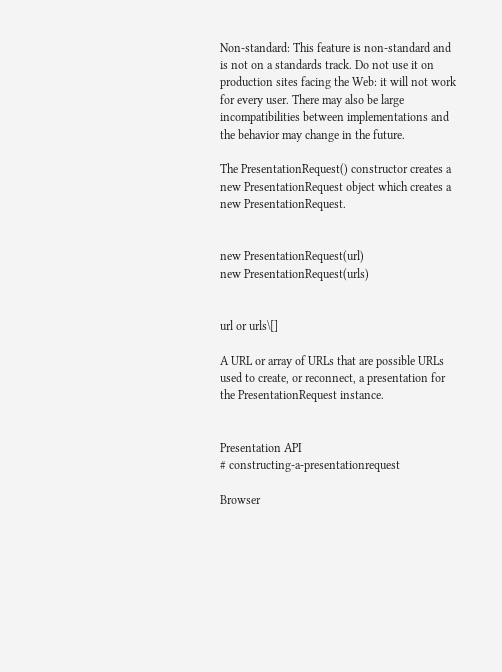Non-standard: This feature is non-standard and is not on a standards track. Do not use it on production sites facing the Web: it will not work for every user. There may also be large incompatibilities between implementations and the behavior may change in the future.

The PresentationRequest() constructor creates a new PresentationRequest object which creates a new PresentationRequest.


new PresentationRequest(url)
new PresentationRequest(urls)


url or urls\[]

A URL or array of URLs that are possible URLs used to create, or reconnect, a presentation for the PresentationRequest instance.


Presentation API
# constructing-a-presentationrequest

Browser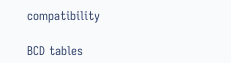compatibility

BCD tables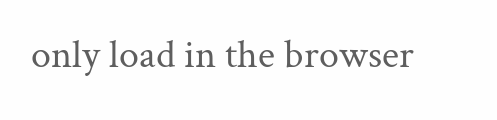only load in the browser